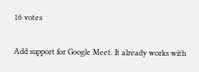16 votes

Add support for Google Meet. It already works with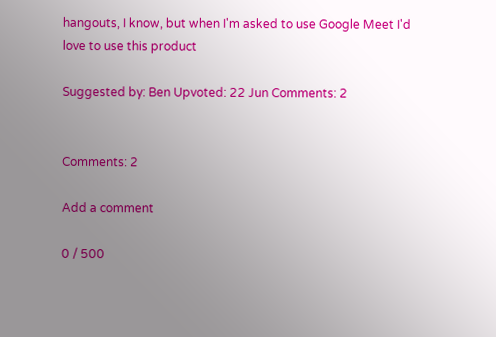hangouts, I know, but when I'm asked to use Google Meet I'd love to use this product

Suggested by: Ben Upvoted: 22 Jun Comments: 2


Comments: 2

Add a comment

0 / 500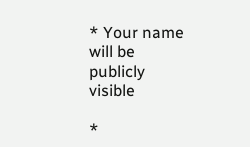* Your name will be publicly visible

*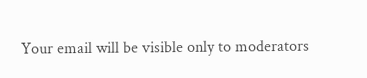Your email will be visible only to moderators